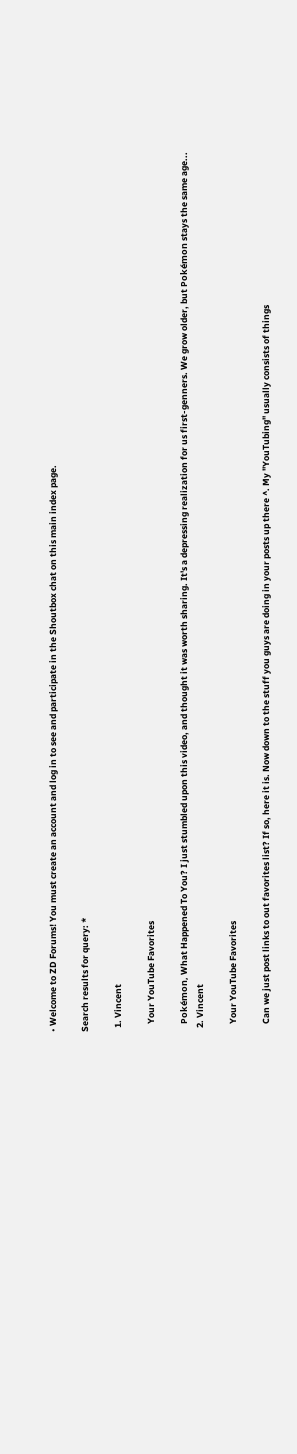• Welcome to ZD Forums! You must create an account and log in to see and participate in the Shoutbox chat on this main index page.

Search results for query: *

  1. Vincent

    Your YouTube Favorites

    Pokémon, What Happened To You? I just stumbled upon this video, and thought it was worth sharing. It's a depressing realization for us first-genners. We grow older, but Pokémon stays the same age...
  2. Vincent

    Your YouTube Favorites

    Can we just post links to out favorites list? If so, here it is. Now down to the stuff you guys are doing in your posts up there ^. My "YouTubing" usually consists of things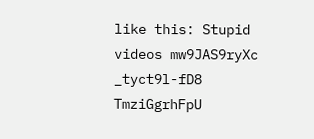like this: Stupid videos mw9JAS9ryXc _tyct9l-fD8 TmziGgrhFpU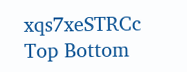xqs7xeSTRCc
Top Bottom